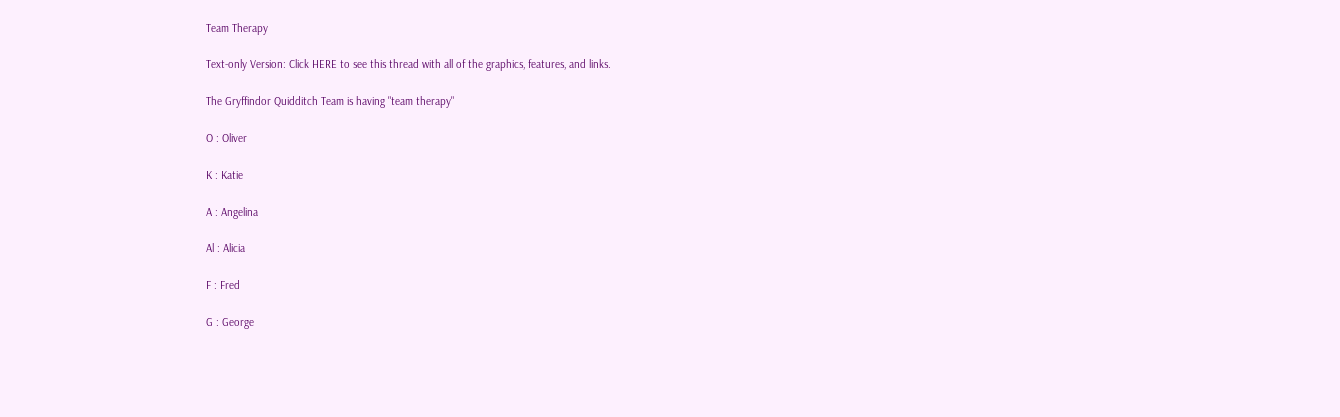Team Therapy

Text-only Version: Click HERE to see this thread with all of the graphics, features, and links.

The Gryffindor Quidditch Team is having "team therapy"

O : Oliver

K : Katie

A : Angelina

Al : Alicia

F : Fred

G : George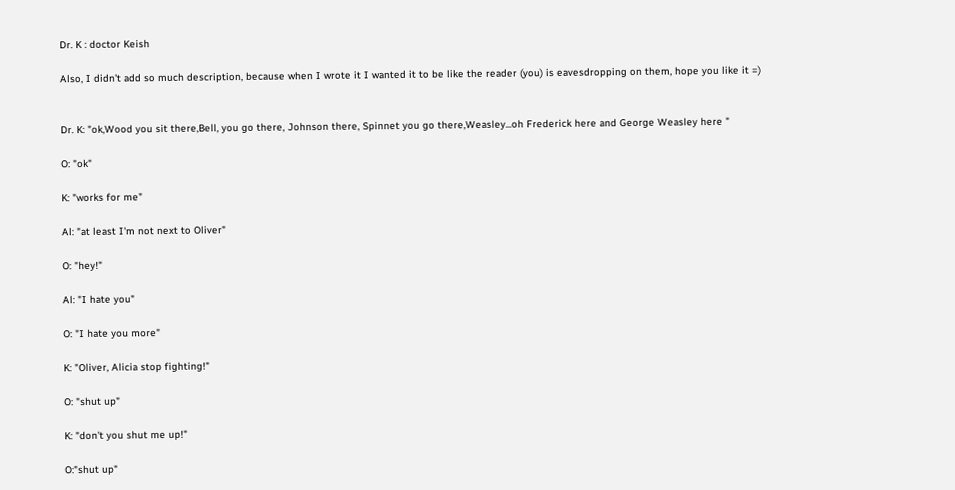Dr. K : doctor Keish

Also, I didn't add so much description, because when I wrote it I wanted it to be like the reader (you) is eavesdropping on them, hope you like it =)


Dr. K: "ok,Wood you sit there,Bell, you go there, Johnson there, Spinnet you go there,Weasley...oh Frederick here and George Weasley here "

O: "ok"

K: "works for me"

Al: "at least I'm not next to Oliver"

O: "hey!"

Al: "I hate you"

O: "I hate you more"

K: "Oliver, Alicia stop fighting!"

O: "shut up"

K: "don't you shut me up!"

O:"shut up"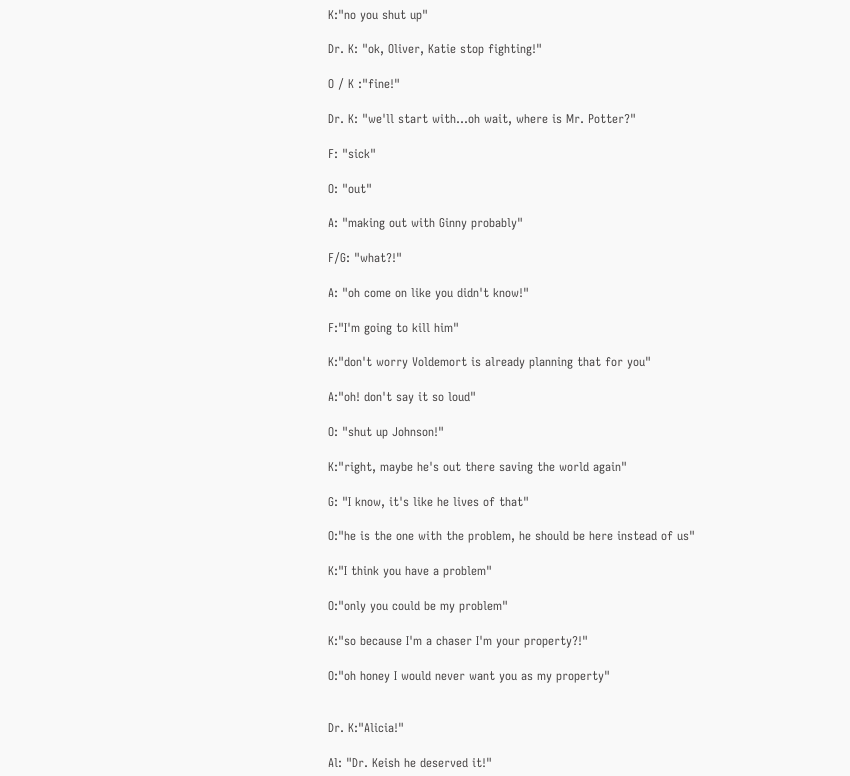K:"no you shut up"

Dr. K: "ok, Oliver, Katie stop fighting!"

O / K :"fine!"

Dr. K: "we'll start with...oh wait, where is Mr. Potter?"

F: "sick"

O: "out"

A: "making out with Ginny probably"

F/G: "what?!"

A: "oh come on like you didn't know!"

F:"I'm going to kill him"

K:"don't worry Voldemort is already planning that for you"

A:"oh! don't say it so loud"

O: "shut up Johnson!"

K:"right, maybe he's out there saving the world again"

G: "I know, it's like he lives of that"

O:"he is the one with the problem, he should be here instead of us"

K:"I think you have a problem"

O:"only you could be my problem"

K:"so because I'm a chaser I'm your property?!"

O:"oh honey I would never want you as my property"


Dr. K:"Alicia!"

Al: "Dr. Keish he deserved it!"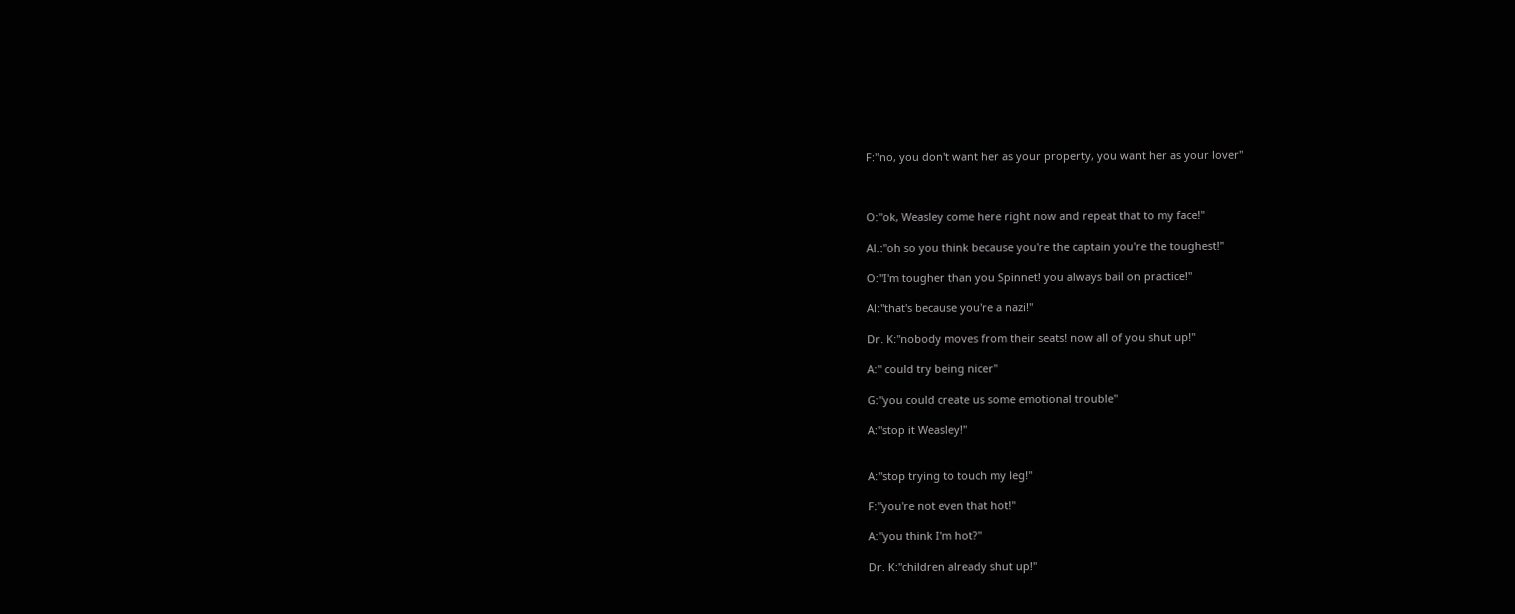F:"no, you don't want her as your property, you want her as your lover"



O:"ok, Weasley come here right now and repeat that to my face!"

Al.:"oh so you think because you're the captain you're the toughest!"

O:"I'm tougher than you Spinnet! you always bail on practice!"

Al:"that's because you're a nazi!"

Dr. K:"nobody moves from their seats! now all of you shut up!"

A:" could try being nicer"

G:"you could create us some emotional trouble"

A:"stop it Weasley!"


A:"stop trying to touch my leg!"

F:"you're not even that hot!"

A:"you think I'm hot?"

Dr. K:"children already shut up!"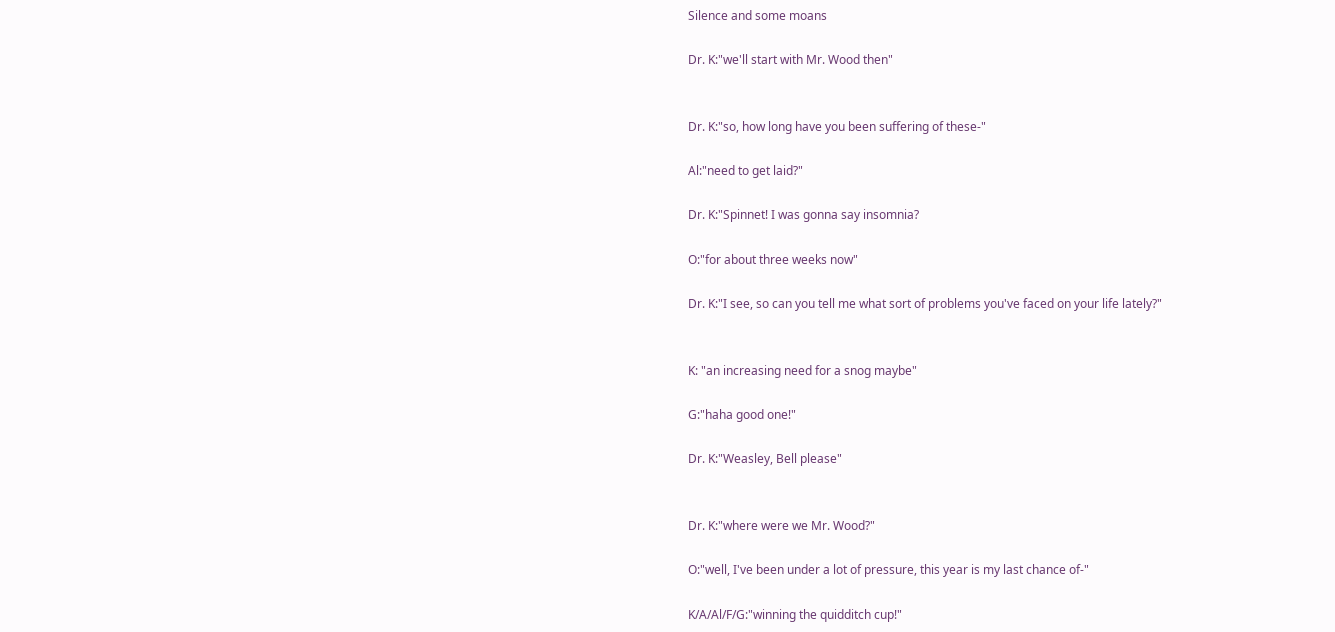Silence and some moans

Dr. K:"we'll start with Mr. Wood then"


Dr. K:"so, how long have you been suffering of these-"

Al:"need to get laid?"

Dr. K:"Spinnet! I was gonna say insomnia?

O:"for about three weeks now"

Dr. K:"I see, so can you tell me what sort of problems you've faced on your life lately?"


K: "an increasing need for a snog maybe"

G:"haha good one!"

Dr. K:"Weasley, Bell please"


Dr. K:"where were we Mr. Wood?"

O:"well, I've been under a lot of pressure, this year is my last chance of-"

K/A/Al/F/G:"winning the quidditch cup!"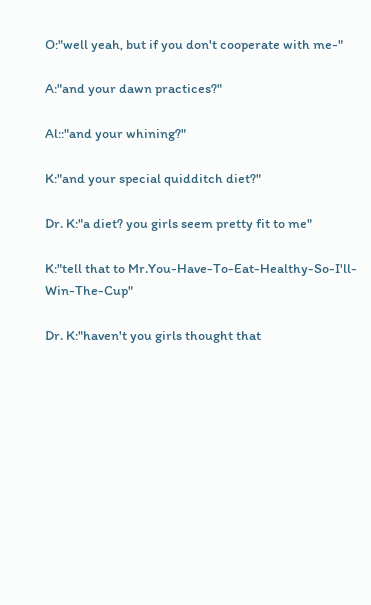O:"well yeah, but if you don't cooperate with me-"

A:"and your dawn practices?"

Al::"and your whining?"

K:"and your special quidditch diet?"

Dr. K:"a diet? you girls seem pretty fit to me"

K:"tell that to Mr.You-Have-To-Eat-Healthy-So-I'll-Win-The-Cup"

Dr. K:"haven't you girls thought that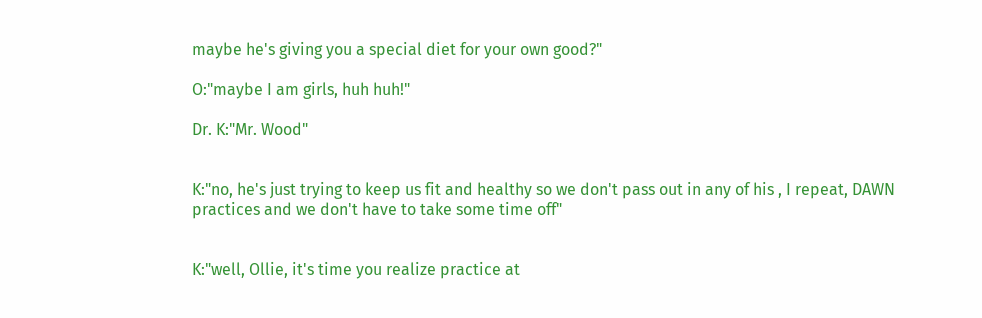maybe he's giving you a special diet for your own good?"

O:"maybe I am girls, huh huh!"

Dr. K:"Mr. Wood"


K:"no, he's just trying to keep us fit and healthy so we don't pass out in any of his , I repeat, DAWN practices and we don't have to take some time off"


K:"well, Ollie, it's time you realize practice at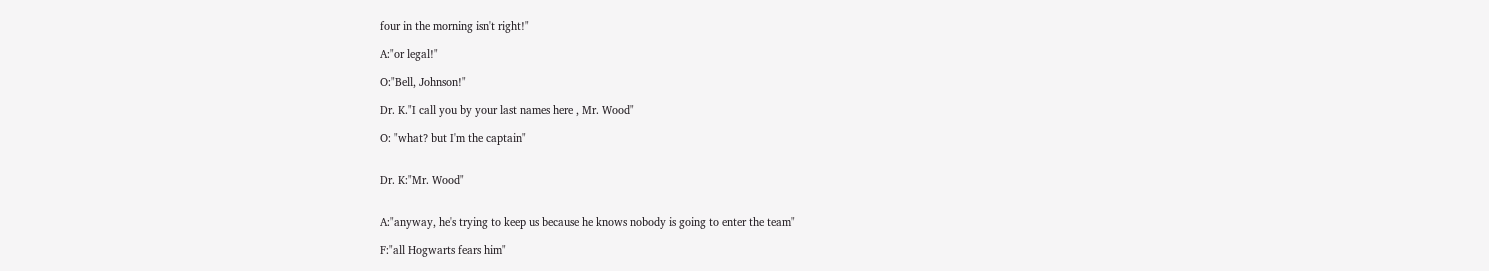four in the morning isn't right!"

A:"or legal!"

O:"Bell, Johnson!"

Dr. K."I call you by your last names here , Mr. Wood"

O: "what? but I'm the captain"


Dr. K:"Mr. Wood"


A:"anyway, he's trying to keep us because he knows nobody is going to enter the team"

F:"all Hogwarts fears him"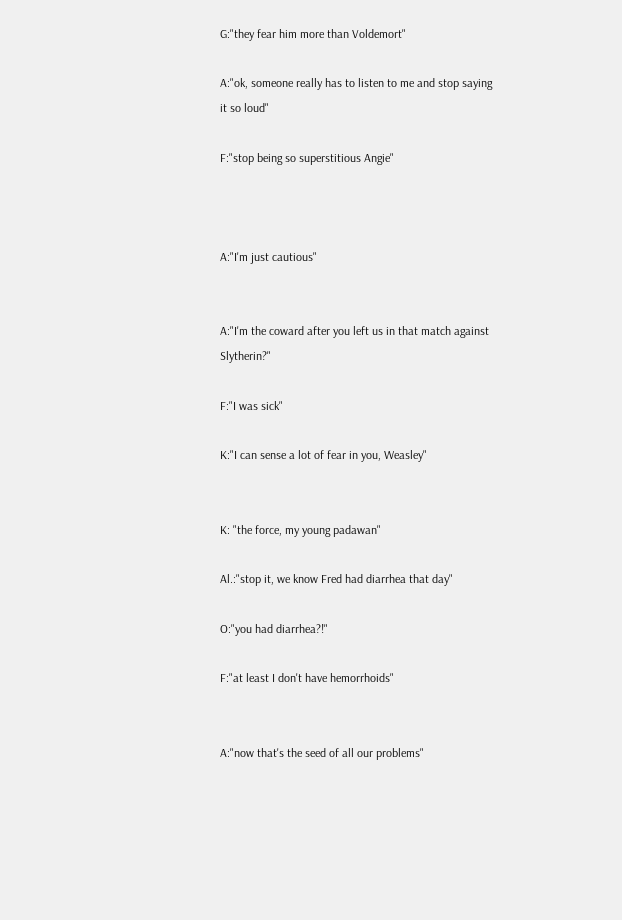G:"they fear him more than Voldemort"

A:"ok, someone really has to listen to me and stop saying it so loud"

F:"stop being so superstitious Angie"



A:"I'm just cautious"


A:"I'm the coward after you left us in that match against Slytherin?"

F:"I was sick"

K:"I can sense a lot of fear in you, Weasley"


K: "the force, my young padawan"

Al.:"stop it, we know Fred had diarrhea that day"

O:"you had diarrhea?!"

F:"at least I don't have hemorrhoids"


A:"now that's the seed of all our problems"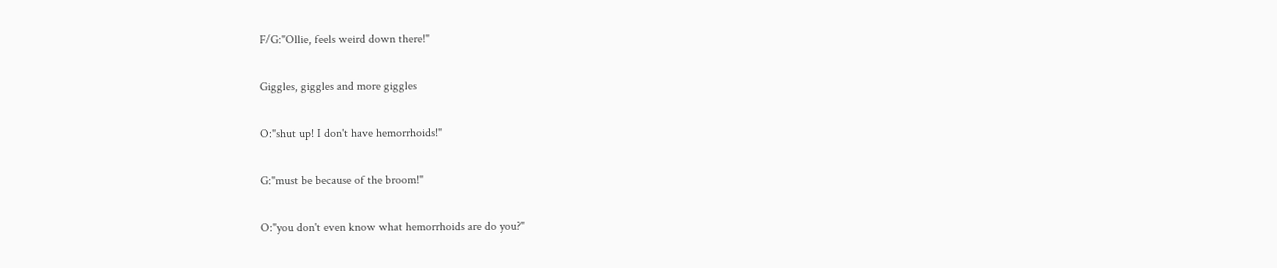F/G:"Ollie, feels weird down there!"

Giggles, giggles and more giggles

O:"shut up! I don't have hemorrhoids!"

G:"must be because of the broom!"

O:"you don't even know what hemorrhoids are do you?"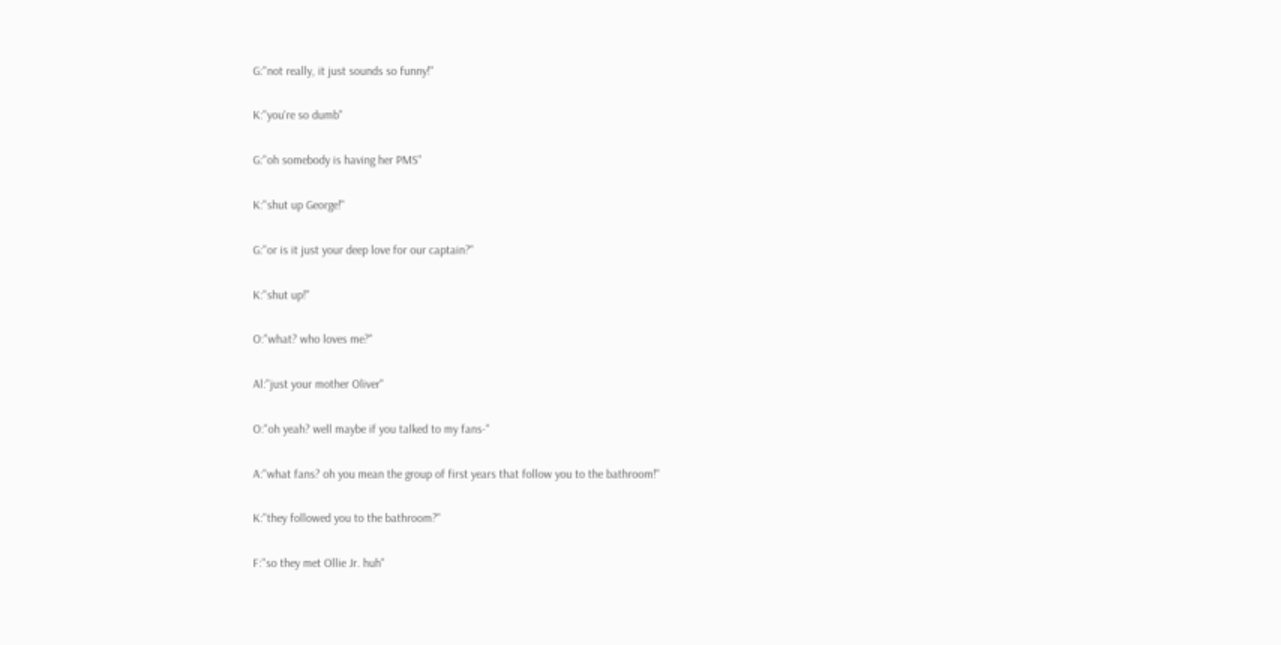G:"not really, it just sounds so funny!"

K:"you're so dumb"

G:"oh somebody is having her PMS"

K:"shut up George!"

G:"or is it just your deep love for our captain?"

K:"shut up!"

O:"what? who loves me?"

Al:"just your mother Oliver"

O:"oh yeah? well maybe if you talked to my fans-"

A:"what fans? oh you mean the group of first years that follow you to the bathroom!"

K:"they followed you to the bathroom?"

F:"so they met Ollie Jr. huh"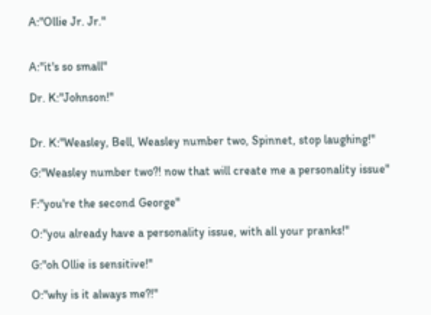A:"Ollie Jr. Jr."


A:"it's so small"

Dr. K:"Johnson!"


Dr. K:"Weasley, Bell, Weasley number two, Spinnet, stop laughing!"

G:"Weasley number two?! now that will create me a personality issue"

F:"you're the second George"

O:"you already have a personality issue, with all your pranks!"

G:"oh Ollie is sensitive!"

O:"why is it always me?!"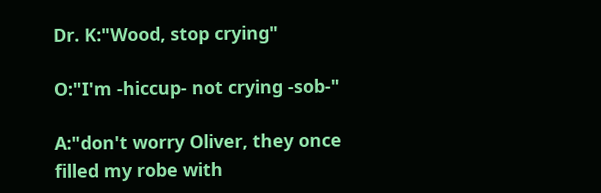Dr. K:"Wood, stop crying"

O:"I'm -hiccup- not crying -sob-"

A:"don't worry Oliver, they once filled my robe with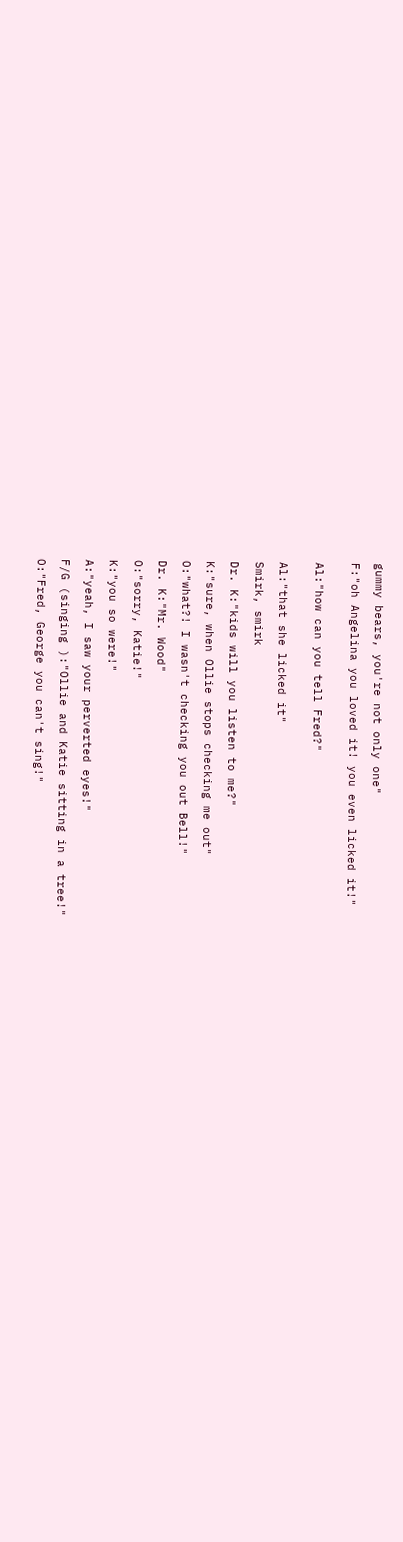gummy bears, you're not only one"

F:"oh Angelina you loved it! you even licked it!"


Al:"how can you tell Fred?"


Al:"that she licked it"

Smirk, smirk

Dr. K:"kids will you listen to me?"

K:"sure, when Ollie stops checking me out"

O:"what?! I wasn't checking you out Bell!"

Dr. K:"Mr. Wood"

O:"sorry, Katie!"

K:"you so were!"

A:"yeah, I saw your perverted eyes!"

F/G (singing ):"Ollie and Katie sitting in a tree!"

O:"Fred, George you can't sing!"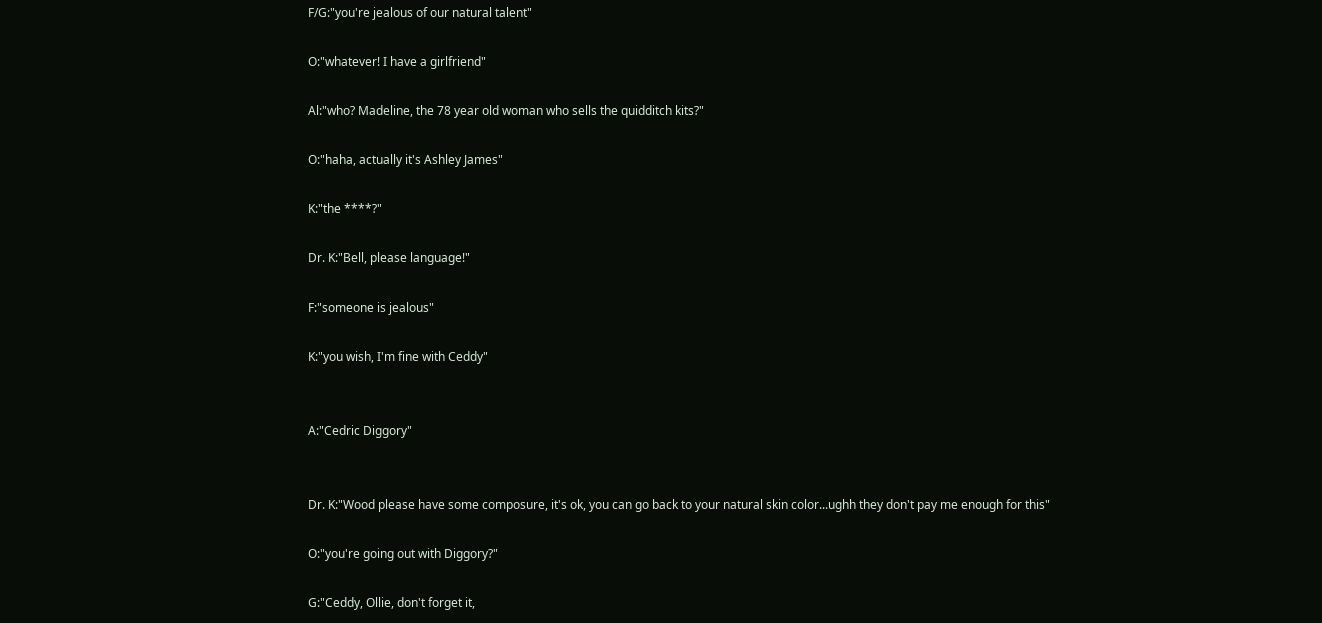F/G:"you're jealous of our natural talent"

O:"whatever! I have a girlfriend"

Al:"who? Madeline, the 78 year old woman who sells the quidditch kits?"

O:"haha, actually it's Ashley James"

K:"the ****?"

Dr. K:"Bell, please language!"

F:"someone is jealous"

K:"you wish, I'm fine with Ceddy"


A:"Cedric Diggory"


Dr. K:"Wood please have some composure, it's ok, you can go back to your natural skin color...ughh they don't pay me enough for this"

O:"you're going out with Diggory?"

G:"Ceddy, Ollie, don't forget it,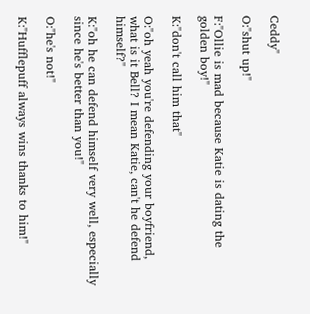Ceddy"

O:"shut up!"

F:"Ollie is mad because Katie is dating the golden boy!"

K:"don't call him that"

O:"oh yeah you're defending your boyfriend, what is it Bell? I mean Katie, can't he defend himself?"

K:"oh he can defend himself very well, especially since he's better than you!"

O:"he's not!"

K:"Hufflepuff always wins thanks to him!"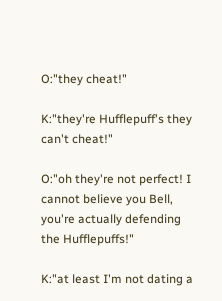O:"they cheat!"

K:"they're Hufflepuff's they can't cheat!"

O:"oh they're not perfect! I cannot believe you Bell, you're actually defending the Hufflepuffs!"

K:"at least I'm not dating a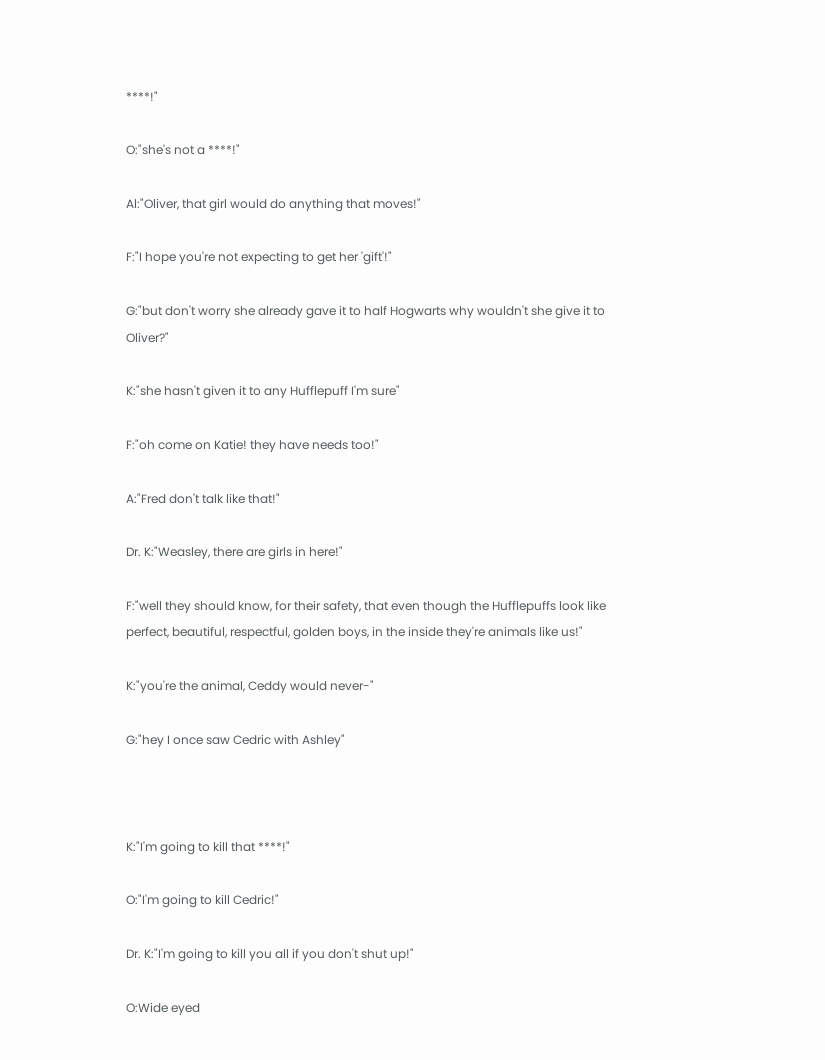****!"

O:"she's not a ****!"

Al:"Oliver, that girl would do anything that moves!"

F:"I hope you're not expecting to get her 'gift'!"

G:"but don't worry she already gave it to half Hogwarts why wouldn't she give it to Oliver?"

K:"she hasn't given it to any Hufflepuff I'm sure"

F:"oh come on Katie! they have needs too!"

A:"Fred don't talk like that!"

Dr. K:"Weasley, there are girls in here!"

F:"well they should know, for their safety, that even though the Hufflepuffs look like perfect, beautiful, respectful, golden boys, in the inside they're animals like us!"

K:"you're the animal, Ceddy would never-"

G:"hey I once saw Cedric with Ashley"



K:"I'm going to kill that ****!"

O:"I'm going to kill Cedric!"

Dr. K:"I'm going to kill you all if you don't shut up!"

O:Wide eyed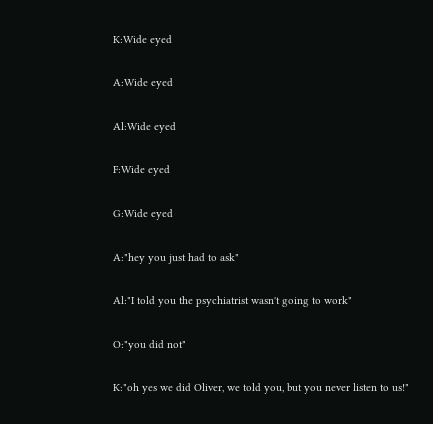K:Wide eyed

A:Wide eyed

Al:Wide eyed

F:Wide eyed

G:Wide eyed

A:"hey you just had to ask"

Al:"I told you the psychiatrist wasn't going to work"

O:"you did not"

K:"oh yes we did Oliver, we told you, but you never listen to us!"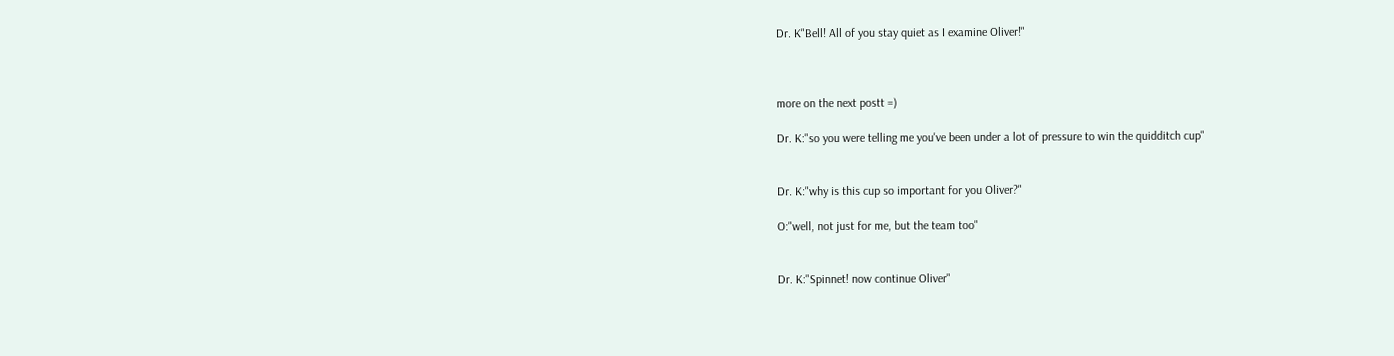Dr. K"Bell! All of you stay quiet as I examine Oliver!"



more on the next postt =)

Dr. K:"so you were telling me you've been under a lot of pressure to win the quidditch cup"


Dr. K:"why is this cup so important for you Oliver?"

O:"well, not just for me, but the team too"


Dr. K:"Spinnet! now continue Oliver"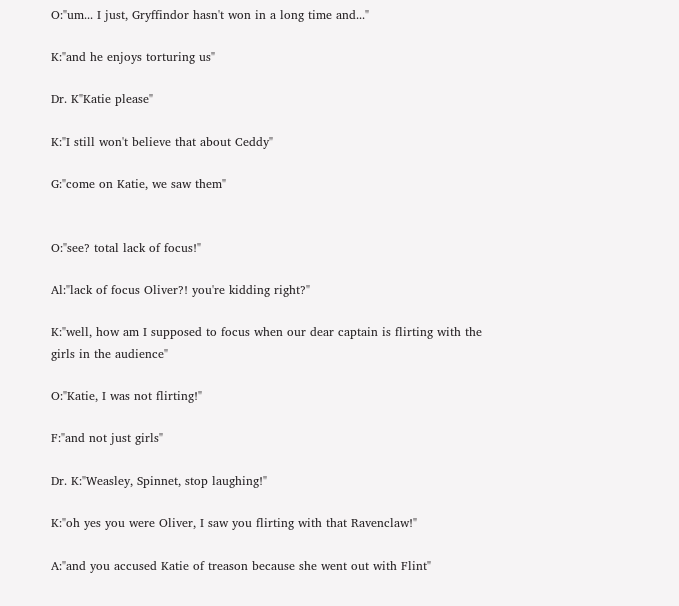O:"um... I just, Gryffindor hasn't won in a long time and..."

K:"and he enjoys torturing us"

Dr. K"Katie please"

K:"I still won't believe that about Ceddy"

G:"come on Katie, we saw them"


O:"see? total lack of focus!"

Al:"lack of focus Oliver?! you're kidding right?"

K:"well, how am I supposed to focus when our dear captain is flirting with the girls in the audience"

O:"Katie, I was not flirting!"

F:"and not just girls"

Dr. K:"Weasley, Spinnet, stop laughing!"

K:"oh yes you were Oliver, I saw you flirting with that Ravenclaw!"

A:"and you accused Katie of treason because she went out with Flint"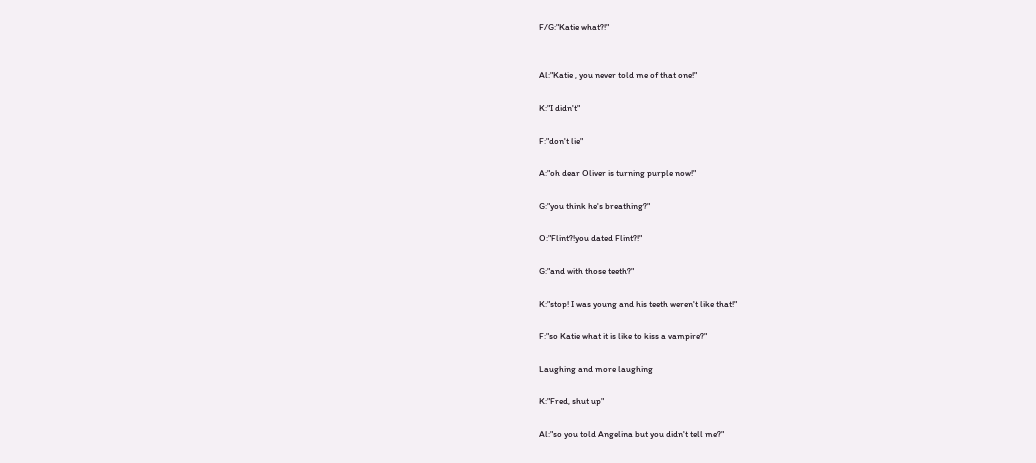F/G:"Katie what?!"


Al:"Katie , you never told me of that one!"

K:"I didn't"

F:"don't lie"

A:"oh dear Oliver is turning purple now!"

G:"you think he's breathing?"

O:"Flint?!you dated Flint?!"

G:"and with those teeth?"

K:"stop! I was young and his teeth weren't like that!"

F:"so Katie what it is like to kiss a vampire?"

Laughing and more laughing

K:"Fred, shut up"

Al:"so you told Angelina but you didn't tell me?"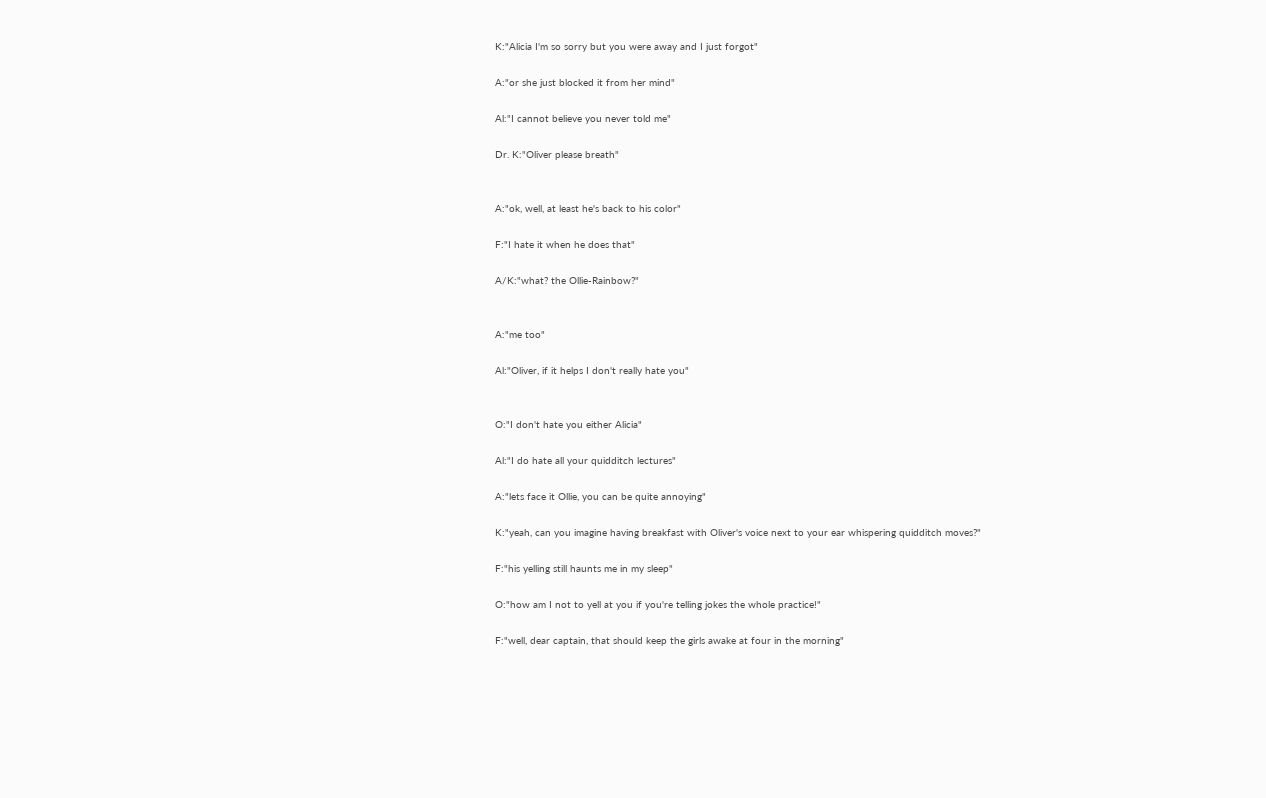K:"Alicia I'm so sorry but you were away and I just forgot"

A:"or she just blocked it from her mind"

Al:"I cannot believe you never told me"

Dr. K:"Oliver please breath"


A:"ok, well, at least he's back to his color"

F:"I hate it when he does that"

A/K:"what? the Ollie-Rainbow?"


A:"me too"

Al:"Oliver, if it helps I don't really hate you"


O:"I don't hate you either Alicia"

Al:"I do hate all your quidditch lectures"

A:"lets face it Ollie, you can be quite annoying"

K:"yeah, can you imagine having breakfast with Oliver's voice next to your ear whispering quidditch moves?"

F:"his yelling still haunts me in my sleep"

O:"how am I not to yell at you if you're telling jokes the whole practice!"

F:"well, dear captain, that should keep the girls awake at four in the morning"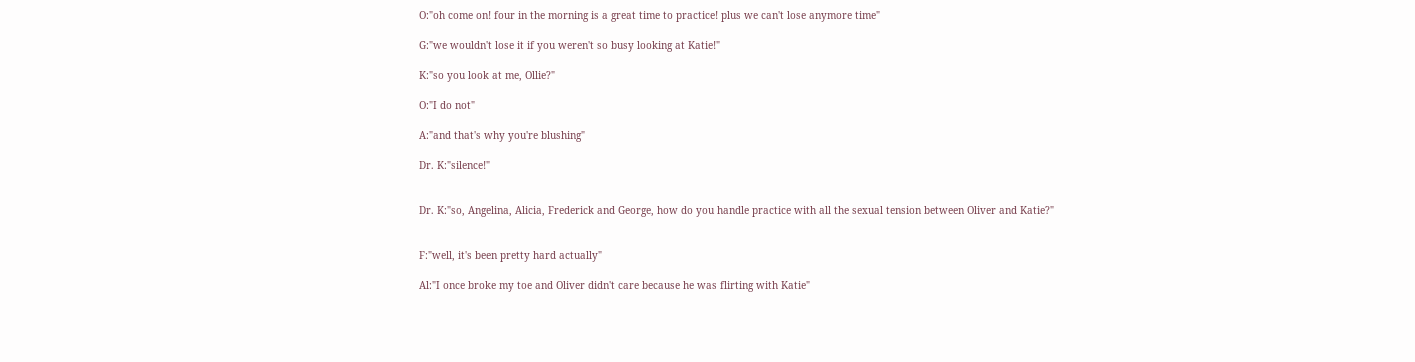O:"oh come on! four in the morning is a great time to practice! plus we can't lose anymore time"

G:"we wouldn't lose it if you weren't so busy looking at Katie!"

K:"so you look at me, Ollie?"

O:"I do not"

A:"and that's why you're blushing"

Dr. K:"silence!"


Dr. K:"so, Angelina, Alicia, Frederick and George, how do you handle practice with all the sexual tension between Oliver and Katie?"


F:"well, it's been pretty hard actually"

Al:"I once broke my toe and Oliver didn't care because he was flirting with Katie"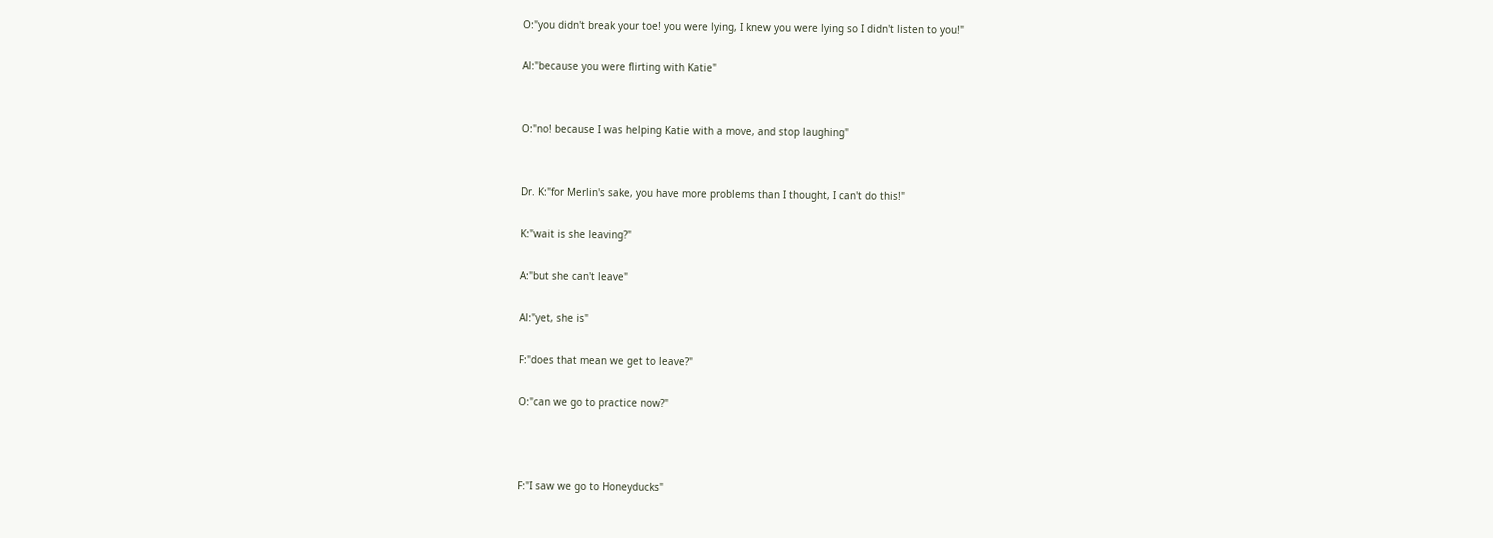O:"you didn't break your toe! you were lying, I knew you were lying so I didn't listen to you!"

Al:"because you were flirting with Katie"


O:"no! because I was helping Katie with a move, and stop laughing"


Dr. K:"for Merlin's sake, you have more problems than I thought, I can't do this!"

K:"wait is she leaving?"

A:"but she can't leave"

Al:"yet, she is"

F:"does that mean we get to leave?"

O:"can we go to practice now?"



F:"I saw we go to Honeyducks"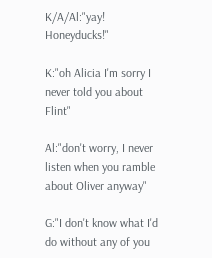K/A/Al:"yay! Honeyducks!"

K:"oh Alicia I'm sorry I never told you about Flint"

Al:"don't worry, I never listen when you ramble about Oliver anyway"

G:"I don't know what I'd do without any of you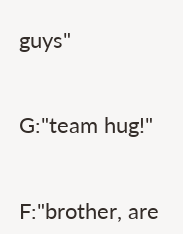guys"


G:"team hug!"


F:"brother, are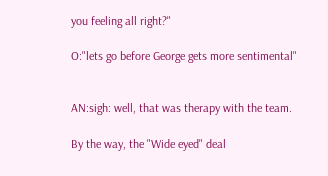you feeling all right?"

O:"lets go before George gets more sentimental"


AN:sigh: well, that was therapy with the team.

By the way, the "Wide eyed" deal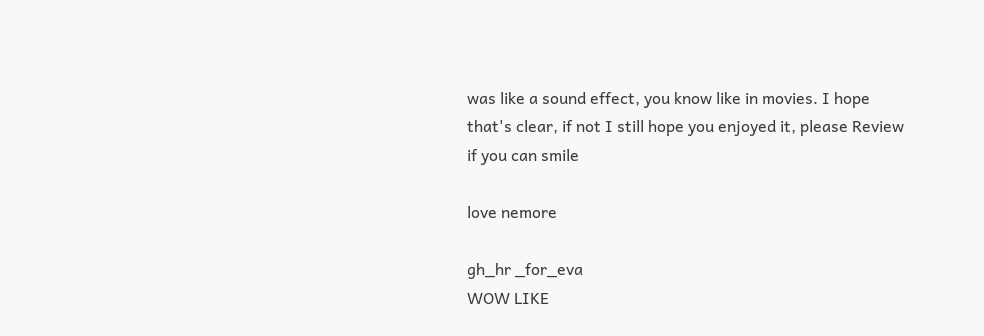was like a sound effect, you know like in movies. I hope that's clear, if not I still hope you enjoyed it, please Review if you can smile

love nemore

gh_hr _for_eva
WOW LIKE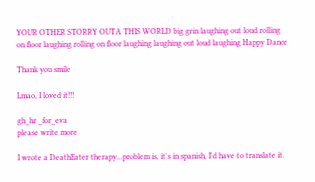YOUR OTHER STORRY OUTA THIS WORLD big grin laughing out loud rolling on floor laughing rolling on floor laughing laughing out loud laughing Happy Dance

Thank you smile

Lmao, I loved it!!!

gh_hr _for_eva
please write more

I wrote a DeathEater therapy...problem is, it's in spanish, I'd have to translate it.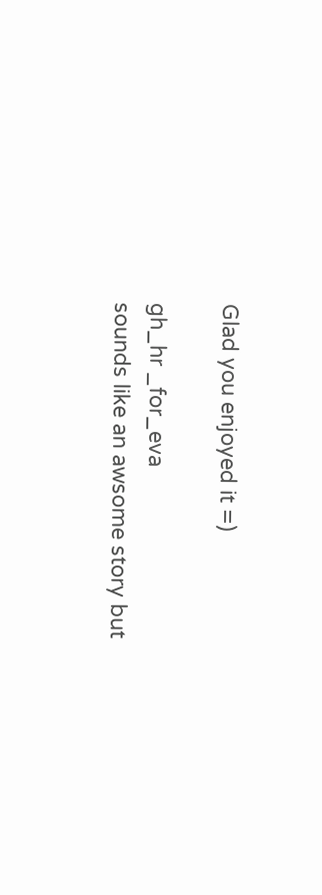Glad you enjoyed it =)

gh_hr _for_eva
sounds like an awsome story but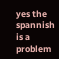yes the spannish is a problem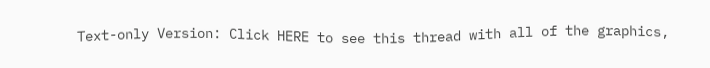Text-only Version: Click HERE to see this thread with all of the graphics,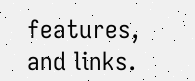features, and links.